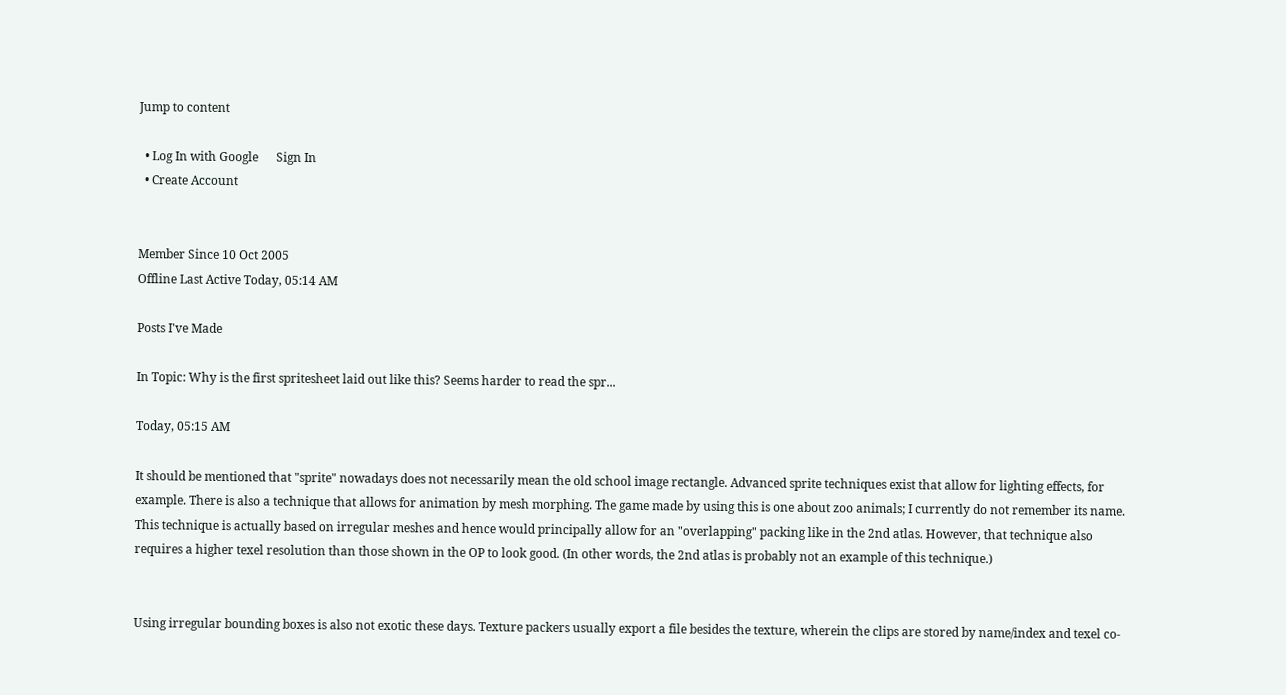Jump to content

  • Log In with Google      Sign In
  • Create Account


Member Since 10 Oct 2005
Offline Last Active Today, 05:14 AM

Posts I've Made

In Topic: Why is the first spritesheet laid out like this? Seems harder to read the spr...

Today, 05:15 AM

It should be mentioned that "sprite" nowadays does not necessarily mean the old school image rectangle. Advanced sprite techniques exist that allow for lighting effects, for example. There is also a technique that allows for animation by mesh morphing. The game made by using this is one about zoo animals; I currently do not remember its name. This technique is actually based on irregular meshes and hence would principally allow for an "overlapping" packing like in the 2nd atlas. However, that technique also requires a higher texel resolution than those shown in the OP to look good. (In other words, the 2nd atlas is probably not an example of this technique.)


Using irregular bounding boxes is also not exotic these days. Texture packers usually export a file besides the texture, wherein the clips are stored by name/index and texel co-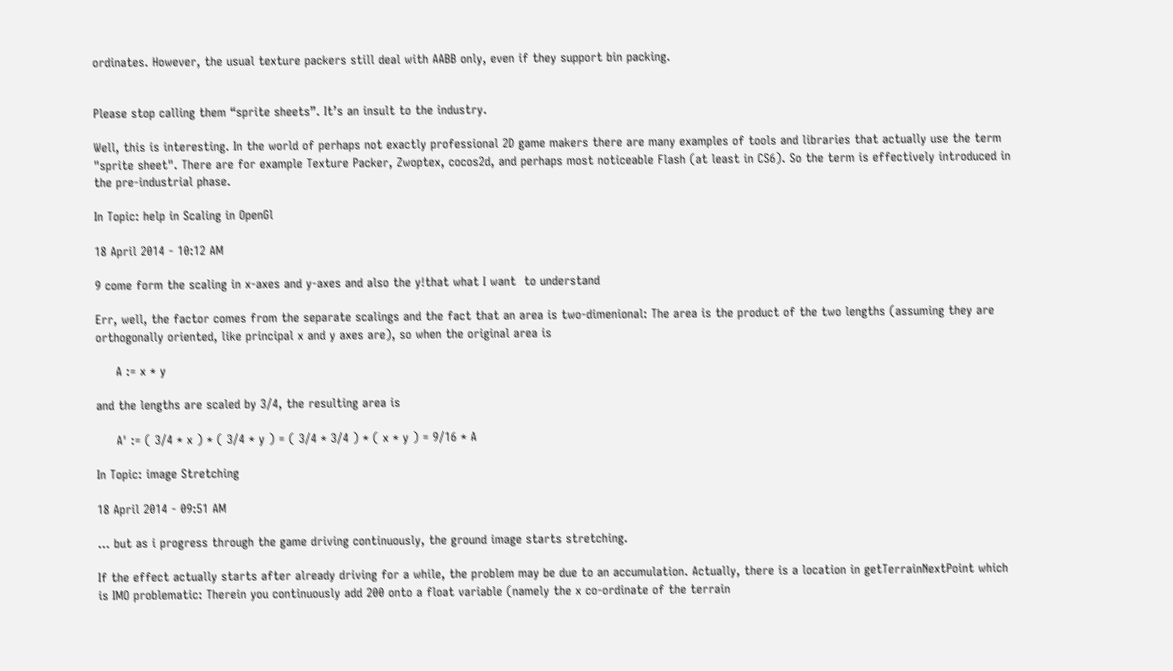ordinates. However, the usual texture packers still deal with AABB only, even if they support bin packing.


Please stop calling them “sprite sheets”. It’s an insult to the industry.

Well, this is interesting. In the world of perhaps not exactly professional 2D game makers there are many examples of tools and libraries that actually use the term "sprite sheet". There are for example Texture Packer, Zwoptex, cocos2d, and perhaps most noticeable Flash (at least in CS6). So the term is effectively introduced in the pre-industrial phase.

In Topic: help in Scaling in OpenGl

18 April 2014 - 10:12 AM

9 come form the scaling in x-axes and y-axes and also the y!that what I want  to understand

Err, well, the factor comes from the separate scalings and the fact that an area is two-dimenional: The area is the product of the two lengths (assuming they are orthogonally oriented, like principal x and y axes are), so when the original area is

     A := x * y

and the lengths are scaled by 3/4, the resulting area is

     A' := ( 3/4 * x ) * ( 3/4 * y ) = ( 3/4 * 3/4 ) * ( x * y ) = 9/16 * A

In Topic: image Stretching

18 April 2014 - 09:51 AM

… but as i progress through the game driving continuously, the ground image starts stretching.

If the effect actually starts after already driving for a while, the problem may be due to an accumulation. Actually, there is a location in getTerrainNextPoint which is IMO problematic: Therein you continuously add 200 onto a float variable (namely the x co-ordinate of the terrain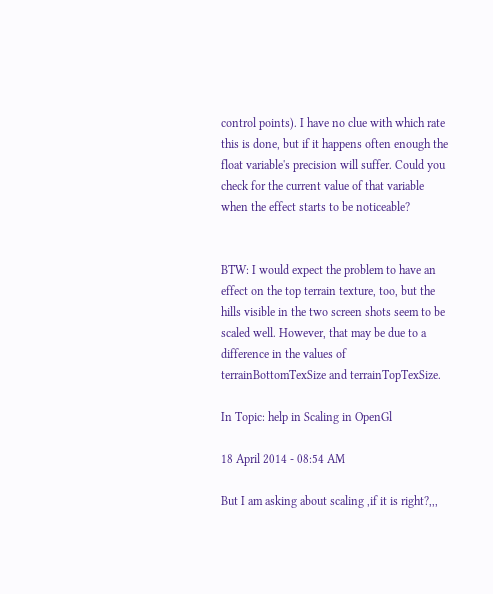control points). I have no clue with which rate this is done, but if it happens often enough the float variable's precision will suffer. Could you check for the current value of that variable when the effect starts to be noticeable?


BTW: I would expect the problem to have an effect on the top terrain texture, too, but the hills visible in the two screen shots seem to be scaled well. However, that may be due to a difference in the values of terrainBottomTexSize and terrainTopTexSize.

In Topic: help in Scaling in OpenGl

18 April 2014 - 08:54 AM

But I am asking about scaling ,if it is right?,,,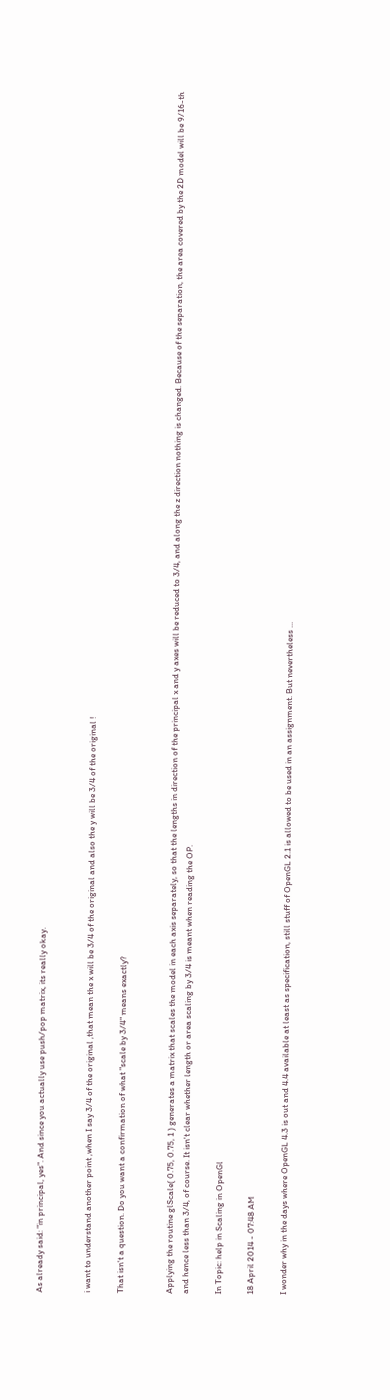As already said: "in principal, yes". And since you actually use push/pop matrix, its really okay.


i want to understand another point ,when I say 3/4 of the original ,that mean the x will be 3/4 of the original and also the y will be 3/4 of the original !

That isn't a question. Do you want a confirmation of what "scale by 3/4" means exactly?


Applying the routine glScale( 0.75, 0.75, 1 ) generates a matrix that scales the model in each axis separately, so that the lengths in direction of the principal x and y axes will be reduced to 3/4, and along the z direction nothing is changed. Because of the separation, the area covered by the 2D model will be 9/16-th and hence less than 3/4, of course. It isn't clear whether length or area scaling by 3/4 is meant when reading the OP.

In Topic: help in Scaling in OpenGl

18 April 2014 - 07:48 AM

I wonder why in the days where OpenGL 4.3 is out and 4.4 available at least as specification, still stuff of OpenGL 2.1 is allowed to be used in an assignment. But nevertheless ...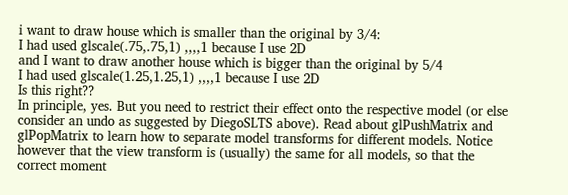i want to draw house which is smaller than the original by 3/4:
I had used glscale(.75,.75,1) ,,,,1 because I use 2D
and I want to draw another house which is bigger than the original by 5/4
I had used glscale(1.25,1.25,1) ,,,,1 because I use 2D
Is this right??
In principle, yes. But you need to restrict their effect onto the respective model (or else consider an undo as suggested by DiegoSLTS above). Read about glPushMatrix and glPopMatrix to learn how to separate model transforms for different models. Notice however that the view transform is (usually) the same for all models, so that the correct moment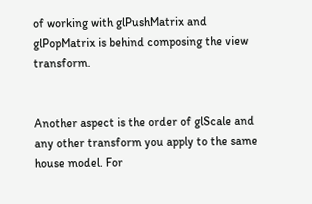of working with glPushMatrix and glPopMatrix is behind composing the view transform.


Another aspect is the order of glScale and any other transform you apply to the same house model. For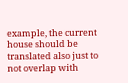example, the current house should be translated also just to not overlap with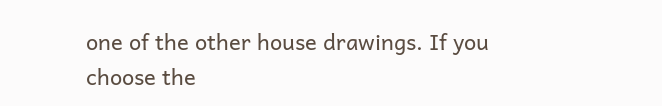one of the other house drawings. If you choose the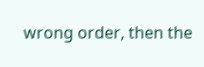wrong order, then the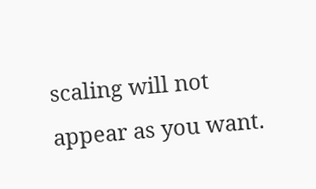scaling will not appear as you want.